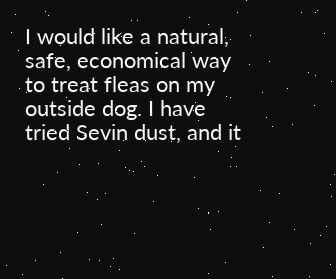I would like a natural, safe, economical way to treat fleas on my outside dog. I have tried Sevin dust, and it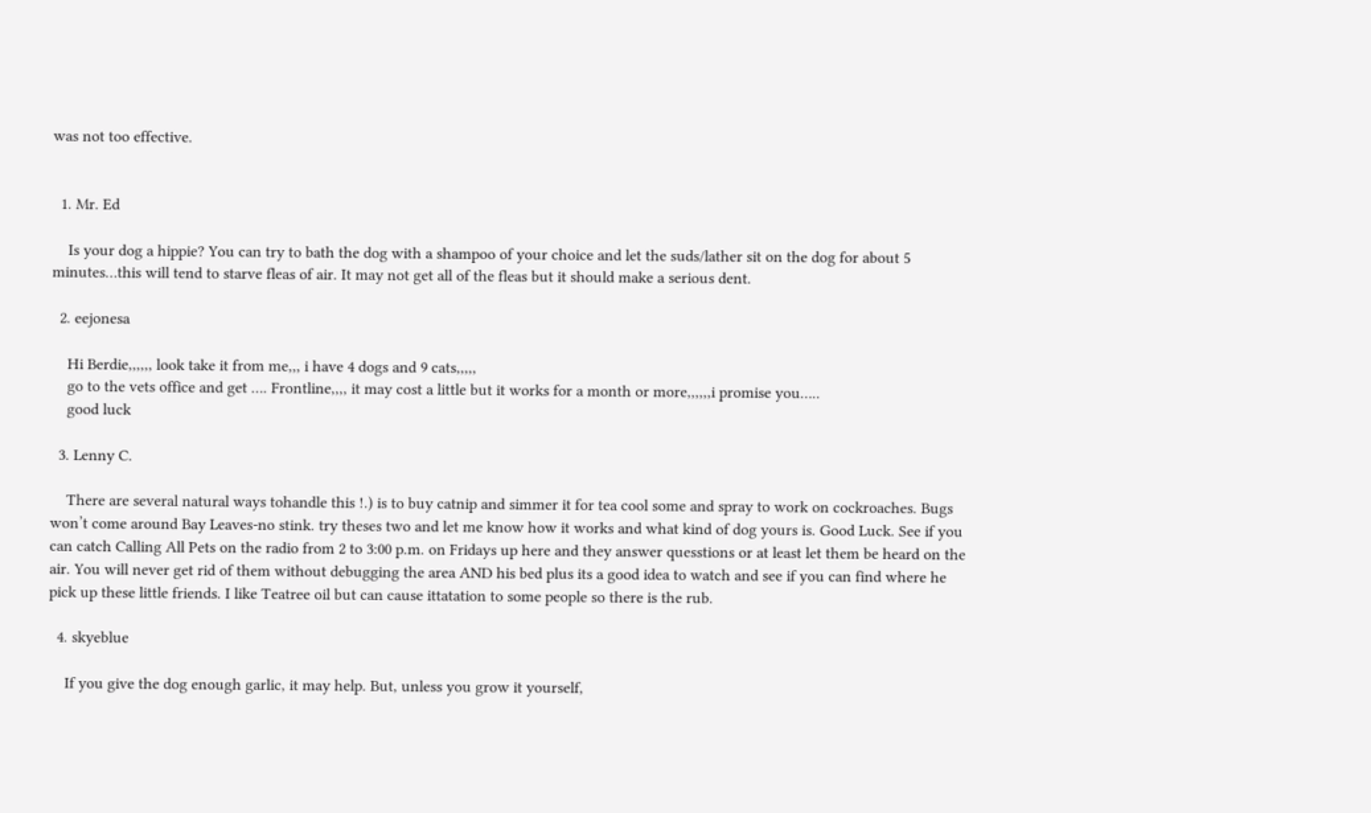was not too effective.


  1. Mr. Ed

    Is your dog a hippie? You can try to bath the dog with a shampoo of your choice and let the suds/lather sit on the dog for about 5 minutes…this will tend to starve fleas of air. It may not get all of the fleas but it should make a serious dent.

  2. eejonesa

    Hi Berdie,,,,,, look take it from me,,, i have 4 dogs and 9 cats,,,,,
    go to the vets office and get …. Frontline,,,, it may cost a little but it works for a month or more,,,,,,i promise you…..
    good luck

  3. Lenny C.

    There are several natural ways tohandle this !.) is to buy catnip and simmer it for tea cool some and spray to work on cockroaches. Bugs won’t come around Bay Leaves-no stink. try theses two and let me know how it works and what kind of dog yours is. Good Luck. See if you can catch Calling All Pets on the radio from 2 to 3:00 p.m. on Fridays up here and they answer quesstions or at least let them be heard on the air. You will never get rid of them without debugging the area AND his bed plus its a good idea to watch and see if you can find where he pick up these little friends. I like Teatree oil but can cause ittatation to some people so there is the rub.

  4. skyeblue

    If you give the dog enough garlic, it may help. But, unless you grow it yourself,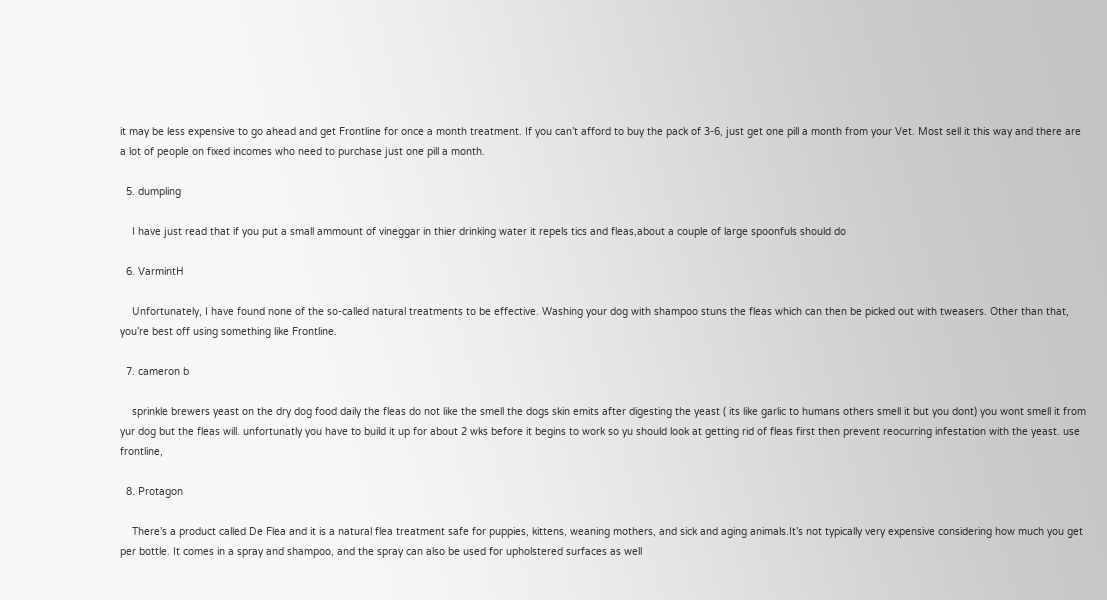it may be less expensive to go ahead and get Frontline for once a month treatment. If you can’t afford to buy the pack of 3-6, just get one pill a month from your Vet. Most sell it this way and there are a lot of people on fixed incomes who need to purchase just one pill a month.

  5. dumpling

    I have just read that if you put a small ammount of vineggar in thier drinking water it repels tics and fleas,about a couple of large spoonfuls should do

  6. VarmintH

    Unfortunately, I have found none of the so-called natural treatments to be effective. Washing your dog with shampoo stuns the fleas which can then be picked out with tweasers. Other than that, you’re best off using something like Frontline.

  7. cameron b

    sprinkle brewers yeast on the dry dog food daily the fleas do not like the smell the dogs skin emits after digesting the yeast ( its like garlic to humans others smell it but you dont) you wont smell it from yur dog but the fleas will. unfortunatly you have to build it up for about 2 wks before it begins to work so yu should look at getting rid of fleas first then prevent reocurring infestation with the yeast. use frontline,

  8. Protagon

    There’s a product called De Flea and it is a natural flea treatment safe for puppies, kittens, weaning mothers, and sick and aging animals.It’s not typically very expensive considering how much you get per bottle. It comes in a spray and shampoo, and the spray can also be used for upholstered surfaces as well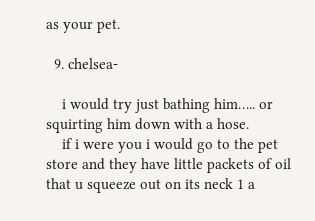as your pet.

  9. chelsea-

    i would try just bathing him….. or squirting him down with a hose.
    if i were you i would go to the pet store and they have little packets of oil that u squeeze out on its neck 1 a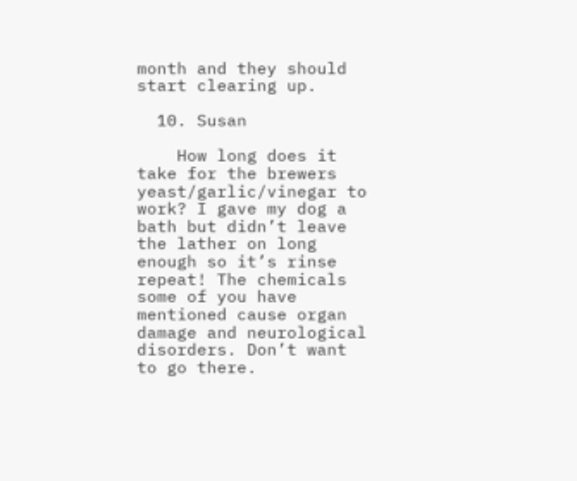month and they should start clearing up.

  10. Susan

    How long does it take for the brewers yeast/garlic/vinegar to work? I gave my dog a bath but didn’t leave the lather on long enough so it’s rinse repeat! The chemicals some of you have mentioned cause organ damage and neurological disorders. Don’t want to go there.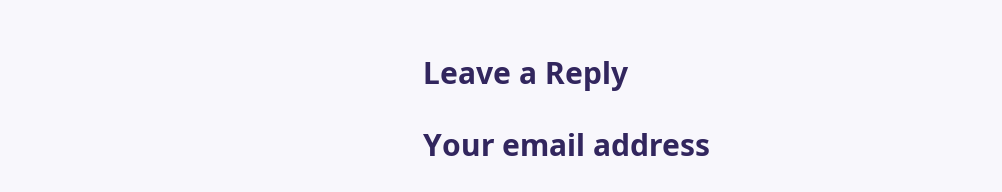Leave a Reply

Your email address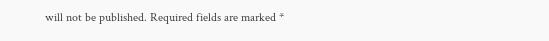will not be published. Required fields are marked *